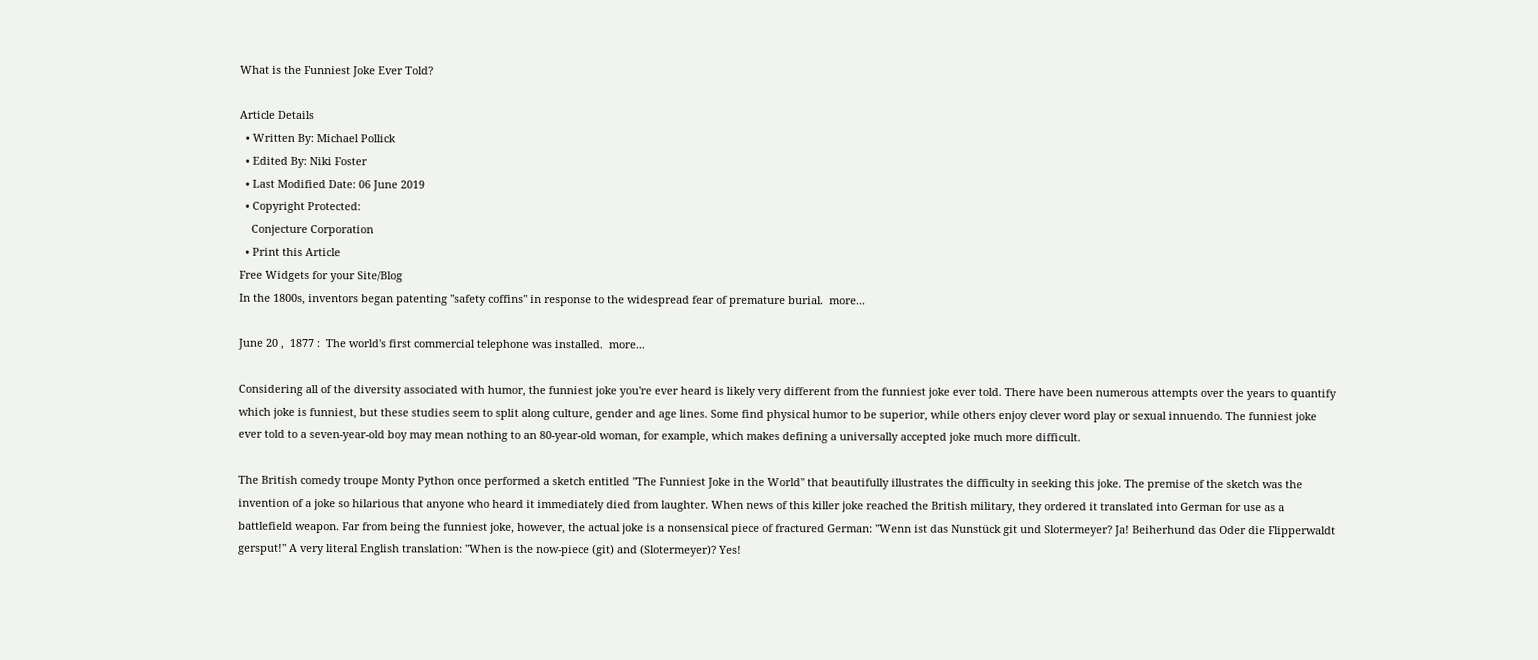What is the Funniest Joke Ever Told?

Article Details
  • Written By: Michael Pollick
  • Edited By: Niki Foster
  • Last Modified Date: 06 June 2019
  • Copyright Protected:
    Conjecture Corporation
  • Print this Article
Free Widgets for your Site/Blog
In the 1800s, inventors began patenting "safety coffins" in response to the widespread fear of premature burial.  more...

June 20 ,  1877 :  The world's first commercial telephone was installed.  more...

Considering all of the diversity associated with humor, the funniest joke you're ever heard is likely very different from the funniest joke ever told. There have been numerous attempts over the years to quantify which joke is funniest, but these studies seem to split along culture, gender and age lines. Some find physical humor to be superior, while others enjoy clever word play or sexual innuendo. The funniest joke ever told to a seven-year-old boy may mean nothing to an 80-year-old woman, for example, which makes defining a universally accepted joke much more difficult.

The British comedy troupe Monty Python once performed a sketch entitled "The Funniest Joke in the World" that beautifully illustrates the difficulty in seeking this joke. The premise of the sketch was the invention of a joke so hilarious that anyone who heard it immediately died from laughter. When news of this killer joke reached the British military, they ordered it translated into German for use as a battlefield weapon. Far from being the funniest joke, however, the actual joke is a nonsensical piece of fractured German: "Wenn ist das Nunstück git und Slotermeyer? Ja! Beiherhund das Oder die Flipperwaldt gersput!" A very literal English translation: "When is the now-piece (git) and (Slotermeyer)? Yes!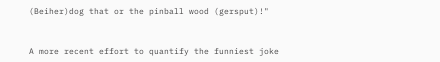(Beiher)dog that or the pinball wood (gersput)!"


A more recent effort to quantify the funniest joke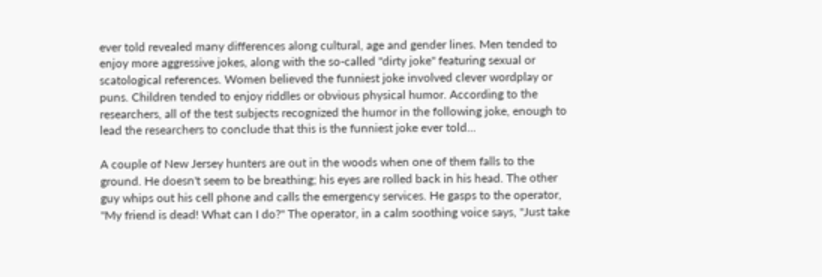ever told revealed many differences along cultural, age and gender lines. Men tended to enjoy more aggressive jokes, along with the so-called "dirty joke" featuring sexual or scatological references. Women believed the funniest joke involved clever wordplay or puns. Children tended to enjoy riddles or obvious physical humor. According to the researchers, all of the test subjects recognized the humor in the following joke, enough to lead the researchers to conclude that this is the funniest joke ever told...

A couple of New Jersey hunters are out in the woods when one of them falls to the ground. He doesn't seem to be breathing; his eyes are rolled back in his head. The other guy whips out his cell phone and calls the emergency services. He gasps to the operator, "My friend is dead! What can I do?" The operator, in a calm soothing voice says, "Just take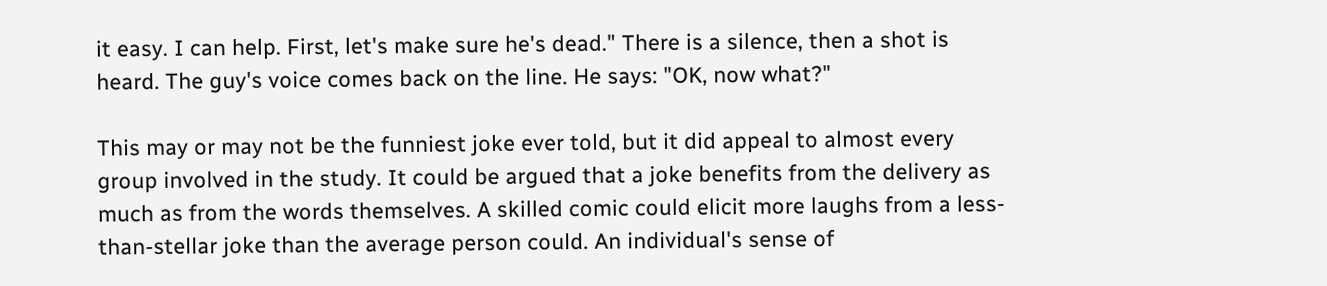it easy. I can help. First, let's make sure he's dead." There is a silence, then a shot is heard. The guy's voice comes back on the line. He says: "OK, now what?"

This may or may not be the funniest joke ever told, but it did appeal to almost every group involved in the study. It could be argued that a joke benefits from the delivery as much as from the words themselves. A skilled comic could elicit more laughs from a less-than-stellar joke than the average person could. An individual's sense of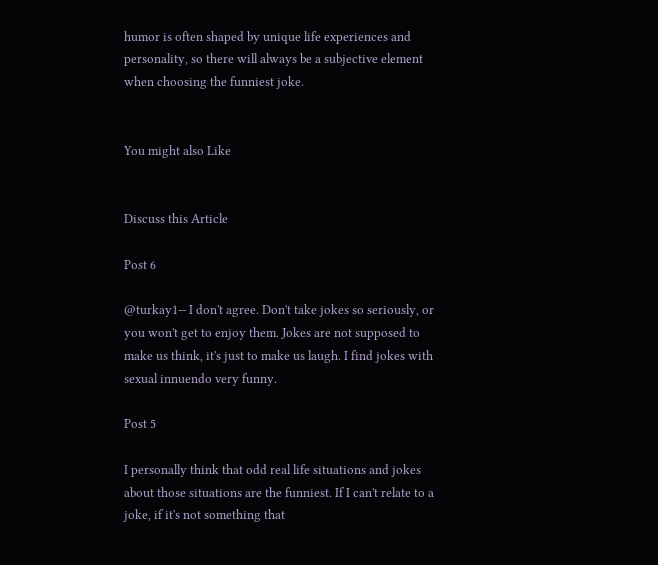humor is often shaped by unique life experiences and personality, so there will always be a subjective element when choosing the funniest joke.


You might also Like


Discuss this Article

Post 6

@turkay1-- I don't agree. Don't take jokes so seriously, or you won't get to enjoy them. Jokes are not supposed to make us think, it's just to make us laugh. I find jokes with sexual innuendo very funny.

Post 5

I personally think that odd real life situations and jokes about those situations are the funniest. If I can't relate to a joke, if it's not something that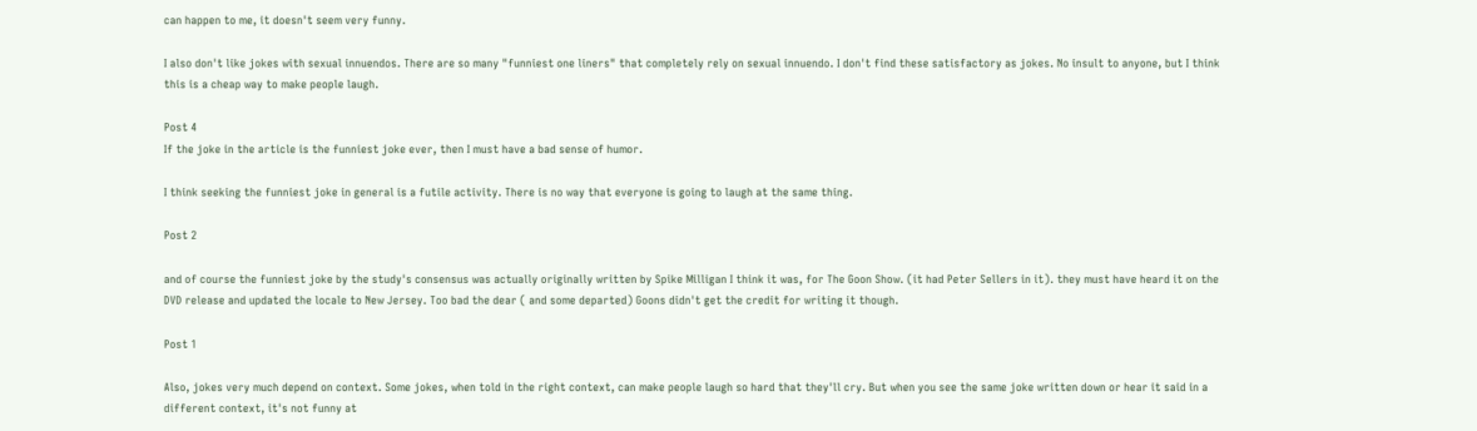can happen to me, it doesn't seem very funny.

I also don't like jokes with sexual innuendos. There are so many "funniest one liners" that completely rely on sexual innuendo. I don't find these satisfactory as jokes. No insult to anyone, but I think this is a cheap way to make people laugh.

Post 4
If the joke in the article is the funniest joke ever, then I must have a bad sense of humor.

I think seeking the funniest joke in general is a futile activity. There is no way that everyone is going to laugh at the same thing.

Post 2

and of course the funniest joke by the study's consensus was actually originally written by Spike Milligan I think it was, for The Goon Show. (it had Peter Sellers in it). they must have heard it on the DVD release and updated the locale to New Jersey. Too bad the dear ( and some departed) Goons didn't get the credit for writing it though.

Post 1

Also, jokes very much depend on context. Some jokes, when told in the right context, can make people laugh so hard that they'll cry. But when you see the same joke written down or hear it said in a different context, it's not funny at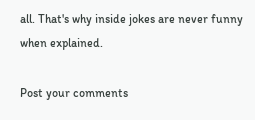all. That's why inside jokes are never funny when explained.

Post your comments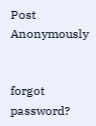Post Anonymously


forgot password?